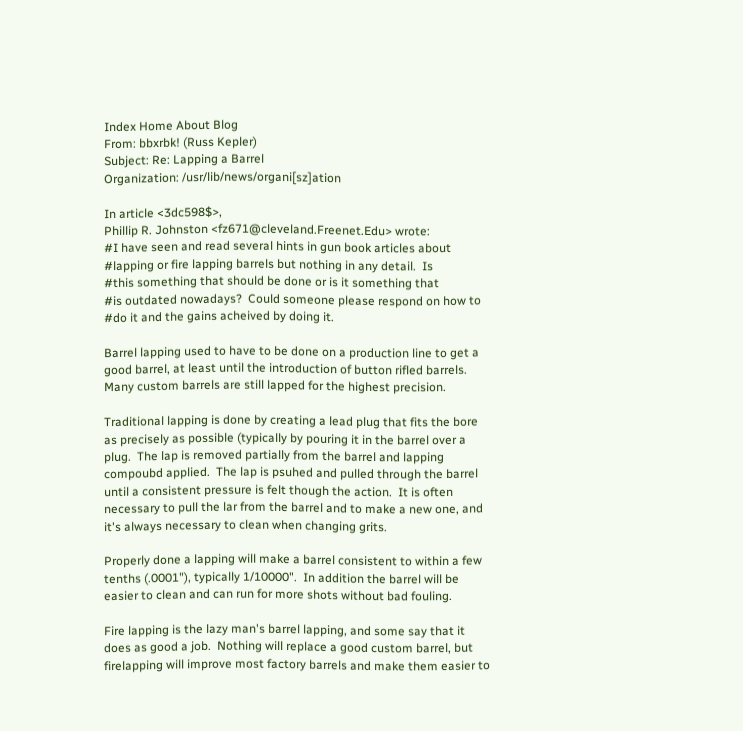Index Home About Blog
From: bbxrbk! (Russ Kepler)
Subject: Re: Lapping a Barrel
Organization: /usr/lib/news/organi[sz]ation

In article <3dc598$>,
Phillip R. Johnston <fz671@cleveland.Freenet.Edu> wrote:
#I have seen and read several hints in gun book articles about
#lapping or fire lapping barrels but nothing in any detail.  Is
#this something that should be done or is it something that
#is outdated nowadays?  Could someone please respond on how to
#do it and the gains acheived by doing it.

Barrel lapping used to have to be done on a production line to get a
good barrel, at least until the introduction of button rifled barrels.
Many custom barrels are still lapped for the highest precision.

Traditional lapping is done by creating a lead plug that fits the bore
as precisely as possible (typically by pouring it in the barrel over a
plug.  The lap is removed partially from the barrel and lapping
compoubd applied.  The lap is psuhed and pulled through the barrel
until a consistent pressure is felt though the action.  It is often
necessary to pull the lar from the barrel and to make a new one, and
it's always necessary to clean when changing grits.

Properly done a lapping will make a barrel consistent to within a few
tenths (.0001"), typically 1/10000".  In addition the barrel will be
easier to clean and can run for more shots without bad fouling.

Fire lapping is the lazy man's barrel lapping, and some say that it
does as good a job.  Nothing will replace a good custom barrel, but
firelapping will improve most factory barrels and make them easier to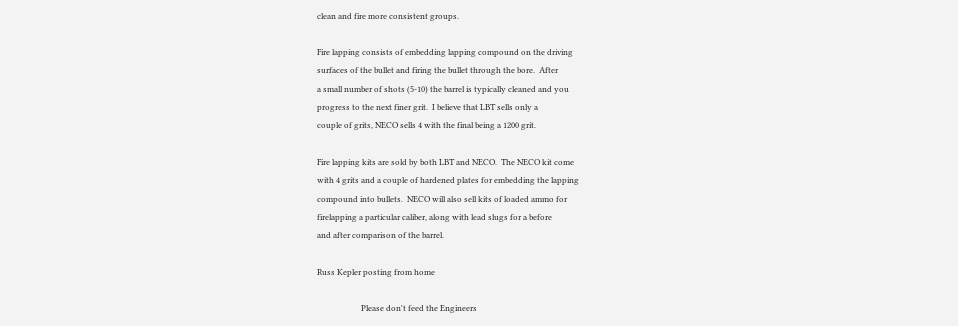clean and fire more consistent groups.

Fire lapping consists of embedding lapping compound on the driving
surfaces of the bullet and firing the bullet through the bore.  After
a small number of shots (5-10) the barrel is typically cleaned and you
progress to the next finer grit.  I believe that LBT sells only a
couple of grits, NECO sells 4 with the final being a 1200 grit.

Fire lapping kits are sold by both LBT and NECO.  The NECO kit come
with 4 grits and a couple of hardened plates for embedding the lapping
compound into bullets.  NECO will also sell kits of loaded ammo for
firelapping a particular caliber, along with lead slugs for a before
and after comparison of the barrel.

Russ Kepler posting from home

                      Please don't feed the Engineers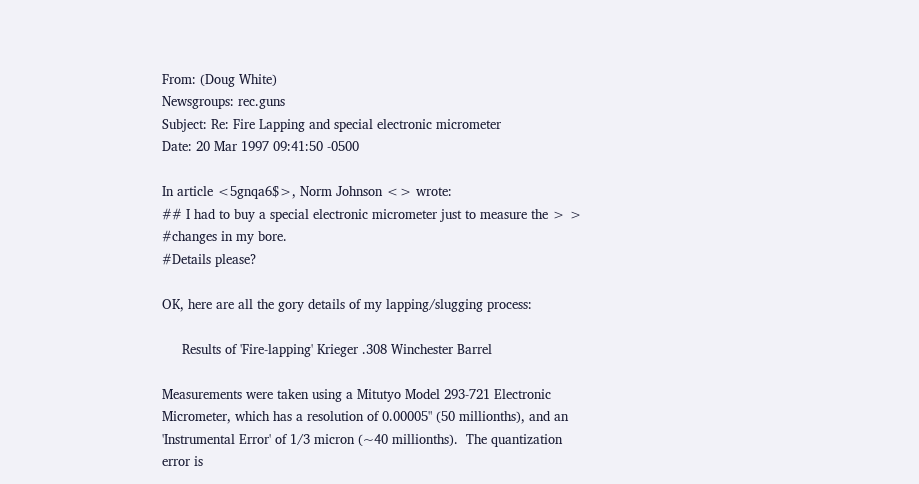From: (Doug White)
Newsgroups: rec.guns
Subject: Re: Fire Lapping and special electronic micrometer
Date: 20 Mar 1997 09:41:50 -0500

In article <5gnqa6$>, Norm Johnson <> wrote:
## I had to buy a special electronic micrometer just to measure the > >
#changes in my bore.
#Details please?

OK, here are all the gory details of my lapping/slugging process:

     Results of 'Fire-lapping' Krieger .308 Winchester Barrel

Measurements were taken using a Mitutyo Model 293-721 Electronic
Micrometer, which has a resolution of 0.00005" (50 millionths), and an
'Instrumental Error' of 1/3 micron (~40 millionths).  The quantization
error is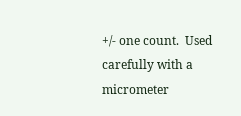+/- one count.  Used carefully with a micrometer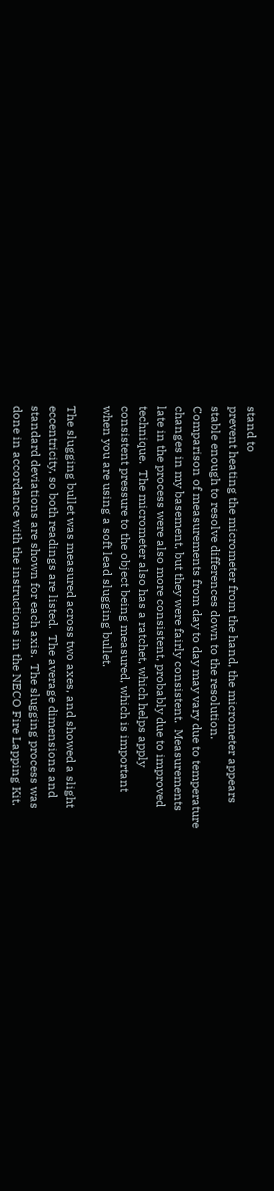stand to
prevent heating the micrometer from the hand, the micrometer appears
stable enough to resolve differences down to the resolution.
Comparison of measurements from day to day may vary due to temperature
changes in my basement, but they were fairly consistent.  Measurements
late in the process were also more consistent, probably due to improved
technique.  The micrometer also has a ratchet, which helps apply
consistent pressure to the object being measured, which is important
when you are using a soft lead slugging bullet.

The slugging bullet was measured across two axes, and showed a slight
eccentricity, so both readings are listed.  The average dimensions and
standard deviations are shown for each axis.  The slugging process was
done in accordance with the instructions in the NECO Fire Lapping Kit.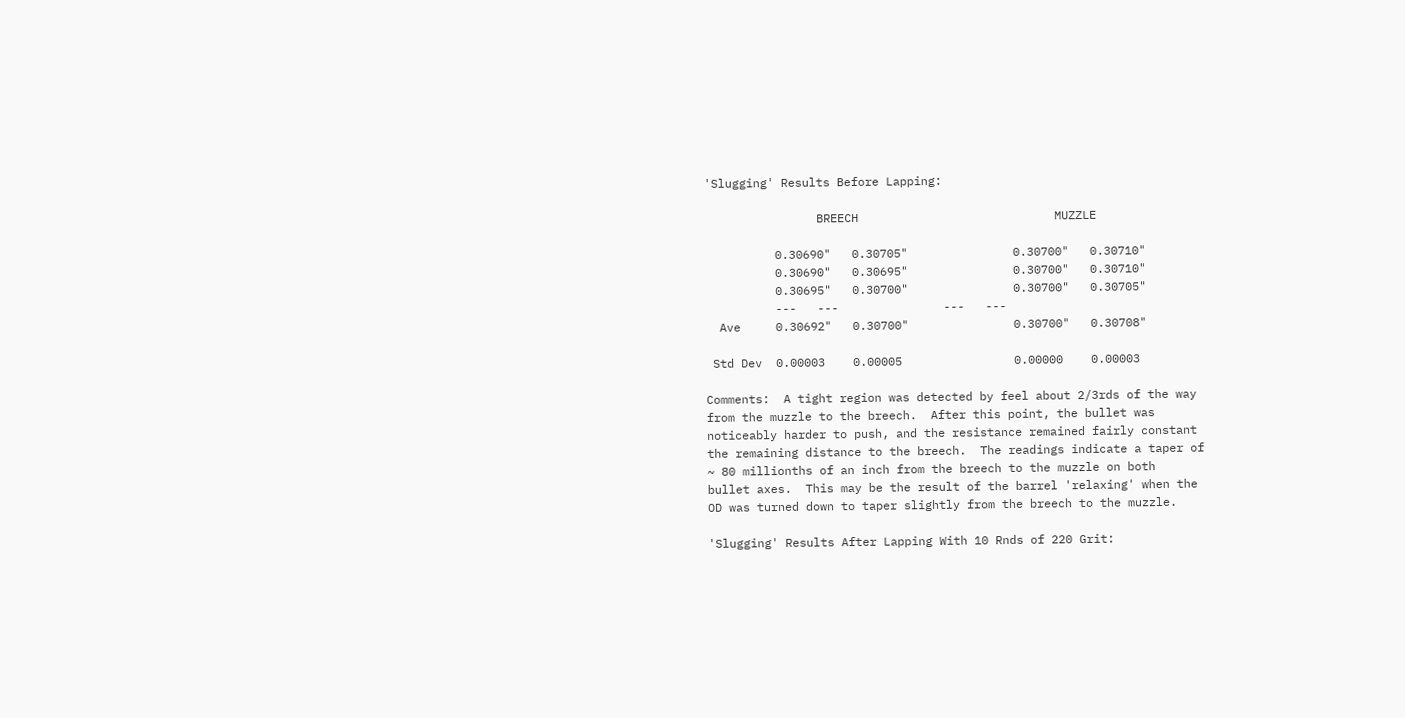'Slugging' Results Before Lapping:

                BREECH                            MUZZLE

          0.30690"   0.30705"               0.30700"   0.30710"
          0.30690"   0.30695"               0.30700"   0.30710"
          0.30695"   0.30700"               0.30700"   0.30705"
          ---   ---               ---   ---
  Ave     0.30692"   0.30700"               0.30700"   0.30708"

 Std Dev  0.00003    0.00005                0.00000    0.00003

Comments:  A tight region was detected by feel about 2/3rds of the way
from the muzzle to the breech.  After this point, the bullet was
noticeably harder to push, and the resistance remained fairly constant
the remaining distance to the breech.  The readings indicate a taper of
~ 80 millionths of an inch from the breech to the muzzle on both
bullet axes.  This may be the result of the barrel 'relaxing' when the
OD was turned down to taper slightly from the breech to the muzzle.

'Slugging' Results After Lapping With 10 Rnds of 220 Grit: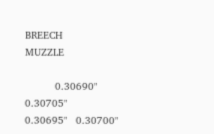BREECH                             MUZZLE

          0.30690"   0.30705"               0.30695"   0.30700"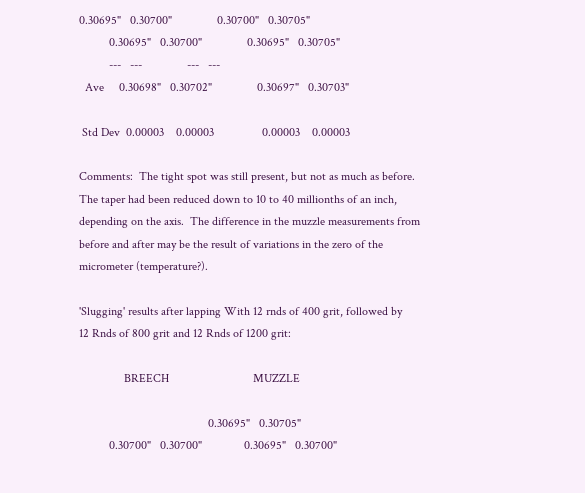0.30695"   0.30700"               0.30700"   0.30705"
          0.30695"   0.30700"               0.30695"   0.30705"
          ---   ---               ---   ---
  Ave     0.30698"   0.30702"               0.30697"   0.30703"

 Std Dev  0.00003    0.00003                0.00003    0.00003

Comments:  The tight spot was still present, but not as much as before.
The taper had been reduced down to 10 to 40 millionths of an inch,
depending on the axis.  The difference in the muzzle measurements from
before and after may be the result of variations in the zero of the
micrometer (temperature?).

'Slugging' results after lapping With 12 rnds of 400 grit, followed by
12 Rnds of 800 grit and 12 Rnds of 1200 grit:

               BREECH                            MUZZLE

                                           0.30695"   0.30705"
          0.30700"   0.30700"              0.30695"   0.30700"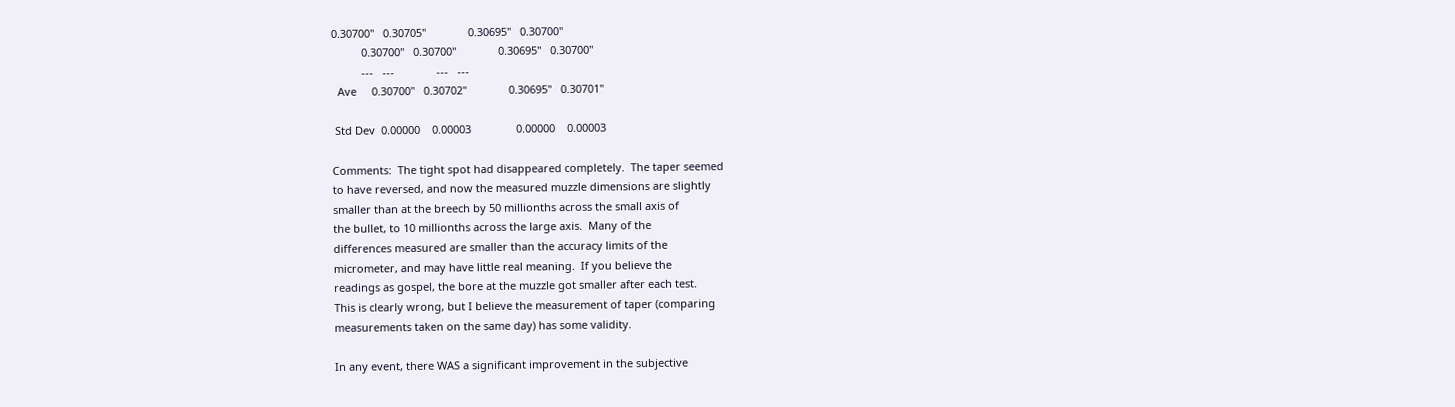0.30700"   0.30705"              0.30695"   0.30700"
          0.30700"   0.30700"              0.30695"   0.30700"
          ---   ---              ---   ---
  Ave     0.30700"   0.30702"              0.30695"   0.30701"

 Std Dev  0.00000    0.00003               0.00000    0.00003

Comments:  The tight spot had disappeared completely.  The taper seemed
to have reversed, and now the measured muzzle dimensions are slightly
smaller than at the breech by 50 millionths across the small axis of
the bullet, to 10 millionths across the large axis.  Many of the
differences measured are smaller than the accuracy limits of the
micrometer, and may have little real meaning.  If you believe the
readings as gospel, the bore at the muzzle got smaller after each test.
This is clearly wrong, but I believe the measurement of taper (comparing
measurements taken on the same day) has some validity.

In any event, there WAS a significant improvement in the subjective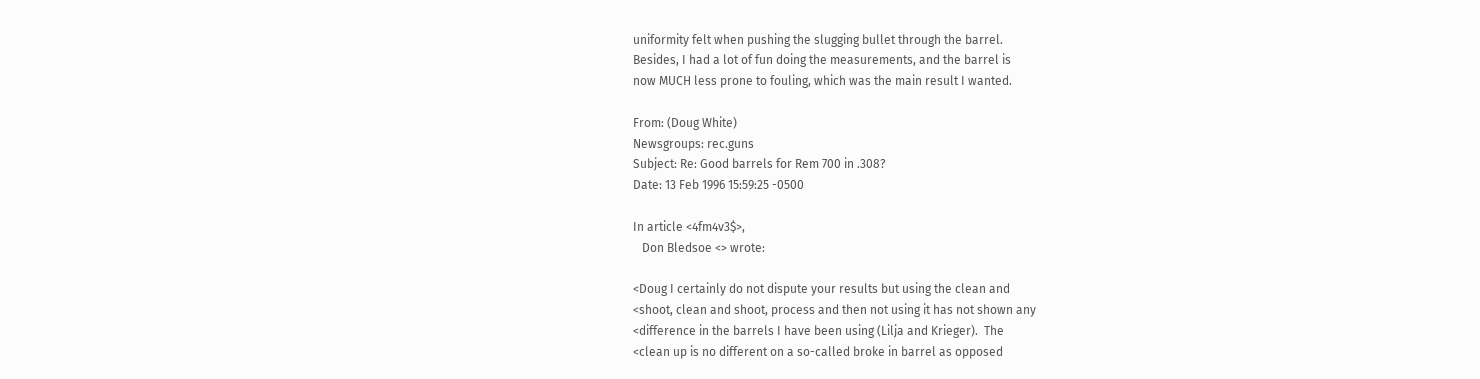uniformity felt when pushing the slugging bullet through the barrel.
Besides, I had a lot of fun doing the measurements, and the barrel is
now MUCH less prone to fouling, which was the main result I wanted.

From: (Doug White)
Newsgroups: rec.guns
Subject: Re: Good barrels for Rem 700 in .308?
Date: 13 Feb 1996 15:59:25 -0500

In article <4fm4v3$>,
   Don Bledsoe <> wrote:

<Doug I certainly do not dispute your results but using the clean and
<shoot, clean and shoot, process and then not using it has not shown any
<difference in the barrels I have been using (Lilja and Krieger).  The
<clean up is no different on a so-called broke in barrel as opposed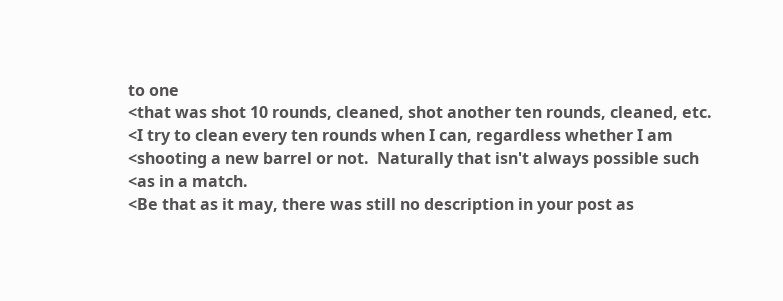to one
<that was shot 10 rounds, cleaned, shot another ten rounds, cleaned, etc.
<I try to clean every ten rounds when I can, regardless whether I am
<shooting a new barrel or not.  Naturally that isn't always possible such
<as in a match.
<Be that as it may, there was still no description in your post as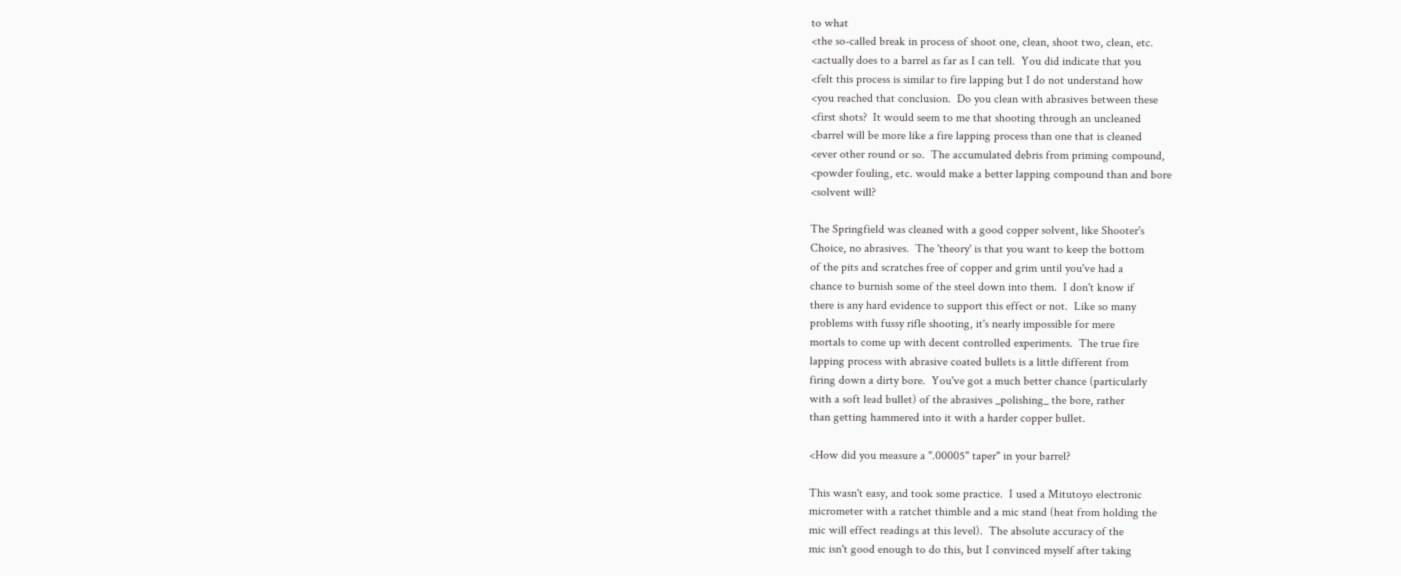to what
<the so-called break in process of shoot one, clean, shoot two, clean, etc.
<actually does to a barrel as far as I can tell.  You did indicate that you
<felt this process is similar to fire lapping but I do not understand how
<you reached that conclusion.  Do you clean with abrasives between these
<first shots?  It would seem to me that shooting through an uncleaned
<barrel will be more like a fire lapping process than one that is cleaned
<ever other round or so.  The accumulated debris from priming compound,
<powder fouling, etc. would make a better lapping compound than and bore
<solvent will?

The Springfield was cleaned with a good copper solvent, like Shooter's
Choice, no abrasives.  The 'theory' is that you want to keep the bottom
of the pits and scratches free of copper and grim until you've had a
chance to burnish some of the steel down into them.  I don't know if
there is any hard evidence to support this effect or not.  Like so many
problems with fussy rifle shooting, it's nearly impossible for mere
mortals to come up with decent controlled experiments.  The true fire
lapping process with abrasive coated bullets is a little different from
firing down a dirty bore.  You've got a much better chance (particularly
with a soft lead bullet) of the abrasives _polishing_ the bore, rather
than getting hammered into it with a harder copper bullet.

<How did you measure a ".00005" taper" in your barrel?

This wasn't easy, and took some practice.  I used a Mitutoyo electronic
micrometer with a ratchet thimble and a mic stand (heat from holding the
mic will effect readings at this level).  The absolute accuracy of the
mic isn't good enough to do this, but I convinced myself after taking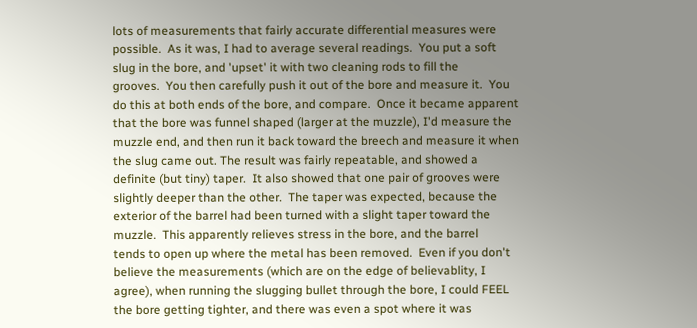lots of measurements that fairly accurate differential measures were
possible.  As it was, I had to average several readings.  You put a soft
slug in the bore, and 'upset' it with two cleaning rods to fill the
grooves.  You then carefully push it out of the bore and measure it.  You
do this at both ends of the bore, and compare.  Once it became apparent
that the bore was funnel shaped (larger at the muzzle), I'd measure the
muzzle end, and then run it back toward the breech and measure it when
the slug came out. The result was fairly repeatable, and showed a
definite (but tiny) taper.  It also showed that one pair of grooves were
slightly deeper than the other.  The taper was expected, because the
exterior of the barrel had been turned with a slight taper toward the
muzzle.  This apparently relieves stress in the bore, and the barrel
tends to open up where the metal has been removed.  Even if you don't
believe the measurements (which are on the edge of believablity, I
agree), when running the slugging bullet through the bore, I could FEEL
the bore getting tighter, and there was even a spot where it was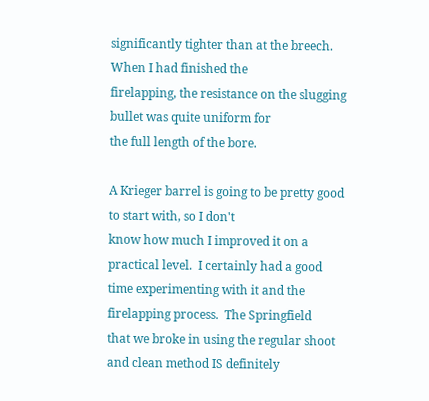significantly tighter than at the breech.  When I had finished the
firelapping, the resistance on the slugging bullet was quite uniform for
the full length of the bore.

A Krieger barrel is going to be pretty good to start with, so I don't
know how much I improved it on a practical level.  I certainly had a good
time experimenting with it and the firelapping process.  The Springfield
that we broke in using the regular shoot and clean method IS definitely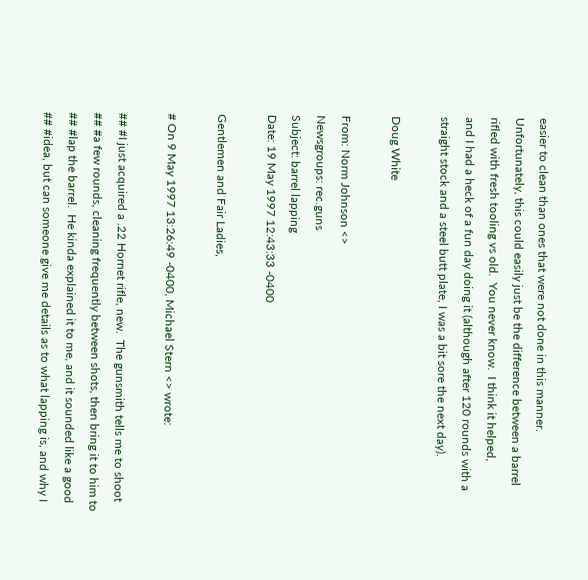easier to clean than ones that were not done in this manner.
Unfortunately, this could easily just be the difference between a barrel
rifled with fresh tooling vs old.  You never know.  I think it helped,
and I had a heck of a fun day doing it (although after 120 rounds with a
straight stock and a steel butt plate, I was a bit sore the next day).

Doug White

From: Norm Johnson <>
Newsgroups: rec.guns
Subject: barrel lapping
Date: 19 May 1997 12:43:33 -0400

Gentlemen and Fair Ladies,

# On 9 May 1997 13:26:49 -0400, Michael Stern <> wrote:

## #I just acquired a .22 Hornet rifle, new.  The gunsmith tells me to shoot
## #a few rounds, cleaning frequently between shots, then bring it to him to
## #lap the barrel.  He kinda explained it to me, and it sounded like a good
## #idea, but can someone give me details as to what lapping is, and why I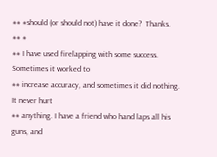## #should (or should not) have it done?  Thanks.
## #
## I have used firelapping with some success. Sometimes it worked to
## increase accuracy, and sometimes it did nothing. It never hurt
## anything. I have a friend who hand laps all his guns, and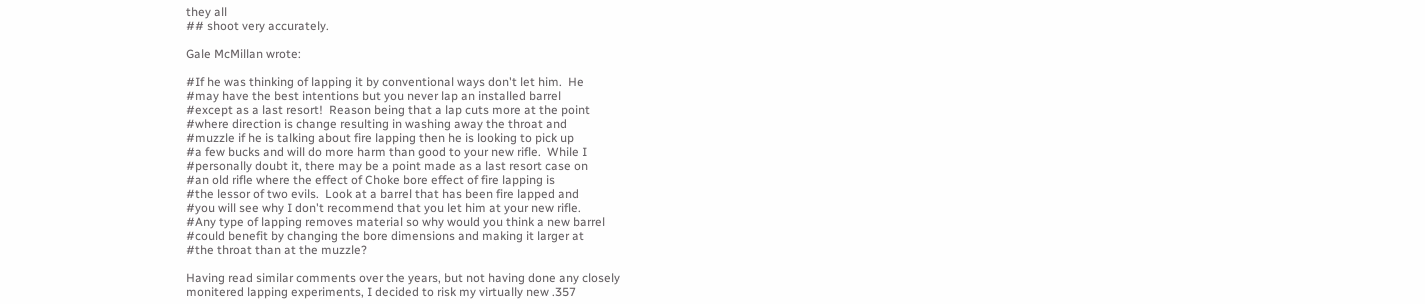they all
## shoot very accurately.

Gale McMillan wrote:

#If he was thinking of lapping it by conventional ways don't let him.  He
#may have the best intentions but you never lap an installed barrel
#except as a last resort!  Reason being that a lap cuts more at the point
#where direction is change resulting in washing away the throat and
#muzzle if he is talking about fire lapping then he is looking to pick up
#a few bucks and will do more harm than good to your new rifle.  While I
#personally doubt it, there may be a point made as a last resort case on
#an old rifle where the effect of Choke bore effect of fire lapping is
#the lessor of two evils.  Look at a barrel that has been fire lapped and
#you will see why I don't recommend that you let him at your new rifle.
#Any type of lapping removes material so why would you think a new barrel
#could benefit by changing the bore dimensions and making it larger at
#the throat than at the muzzle?

Having read similar comments over the years, but not having done any closely
monitered lapping experiments, I decided to risk my virtually new .357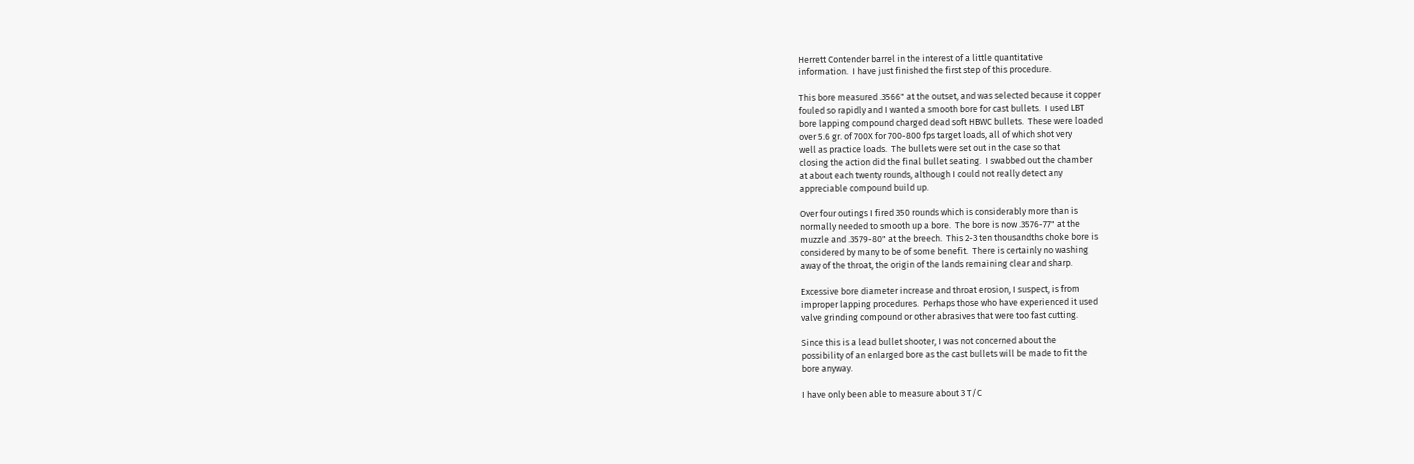Herrett Contender barrel in the interest of a little quantitative
information.  I have just finished the first step of this procedure.

This bore measured .3566" at the outset, and was selected because it copper
fouled so rapidly and I wanted a smooth bore for cast bullets.  I used LBT
bore lapping compound charged dead soft HBWC bullets.  These were loaded
over 5.6 gr. of 700X for 700-800 fps target loads, all of which shot very
well as practice loads.  The bullets were set out in the case so that
closing the action did the final bullet seating.  I swabbed out the chamber
at about each twenty rounds, although I could not really detect any
appreciable compound build up.

Over four outings I fired 350 rounds which is considerably more than is
normally needed to smooth up a bore.  The bore is now .3576-77" at the
muzzle and .3579-80" at the breech.  This 2-3 ten thousandths choke bore is
considered by many to be of some benefit.  There is certainly no washing
away of the throat, the origin of the lands remaining clear and sharp.

Excessive bore diameter increase and throat erosion, I suspect, is from
improper lapping procedures.  Perhaps those who have experienced it used
valve grinding compound or other abrasives that were too fast cutting.

Since this is a lead bullet shooter, I was not concerned about the
possibility of an enlarged bore as the cast bullets will be made to fit the
bore anyway.

I have only been able to measure about 3 T/C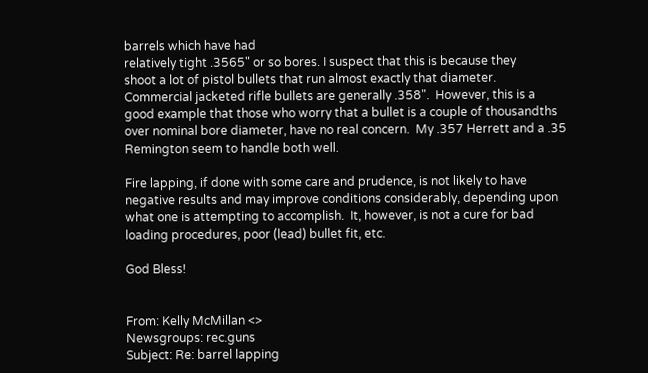barrels which have had
relatively tight .3565" or so bores. I suspect that this is because they
shoot a lot of pistol bullets that run almost exactly that diameter.
Commercial jacketed rifle bullets are generally .358".  However, this is a
good example that those who worry that a bullet is a couple of thousandths
over nominal bore diameter, have no real concern.  My .357 Herrett and a .35
Remington seem to handle both well.

Fire lapping, if done with some care and prudence, is not likely to have
negative results and may improve conditions considerably, depending upon
what one is attempting to accomplish.  It, however, is not a cure for bad
loading procedures, poor (lead) bullet fit, etc.

God Bless!


From: Kelly McMillan <>
Newsgroups: rec.guns
Subject: Re: barrel lapping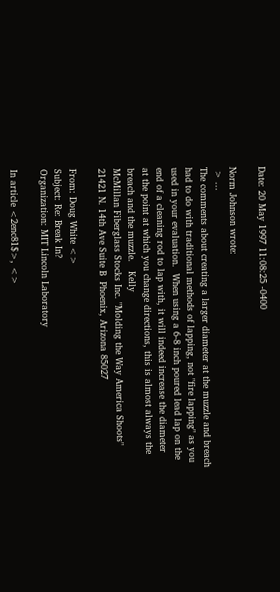Date: 20 May 1997 11:08:25 -0400

Norm Johnson wrote:
 > ...
The comments about creating a larger diameter at the muzzle and breach
had to do with traditional methods of lapping, not "fire lapping" as you
used in your evaluation.  When using a 6-8 inch poured lead lap on the
end of a cleaning rod to lap with, it will indeed increase the diameter
at the point at which you change directions, this is almost always the
breach and the muzzle.   Kelly
McMillan Fiberglass Stocks Inc. "Molding the Way America Shoots"
21421 N. 14th Ave Suite B  Phoenix, Arizona 85027

From: Doug White <>
Subject: Re: Break In?
Organization: MIT Lincoln Laboratory

In article <2enc81$>, <>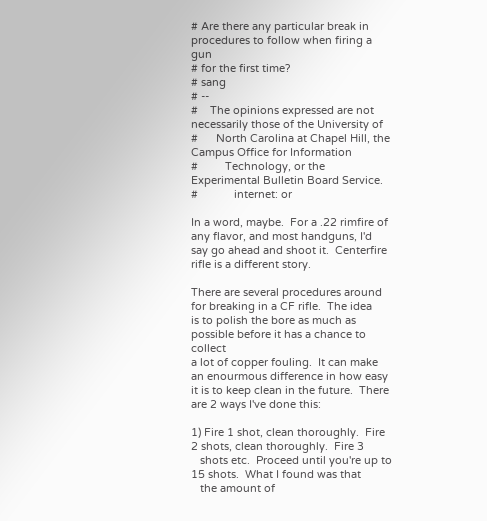# Are there any particular break in procedures to follow when firing a gun
# for the first time?
# sang
# --
#    The opinions expressed are not necessarily those of the University of
#      North Carolina at Chapel Hill, the Campus Office for Information
#         Technology, or the Experimental Bulletin Board Service.
#            internet: or

In a word, maybe.  For a .22 rimfire of any flavor, and most handguns, I'd
say go ahead and shoot it.  Centerfire rifle is a different story.

There are several procedures around for breaking in a CF rifle.  The idea
is to polish the bore as much as possible before it has a chance to collect
a lot of copper fouling.  It can make an enourmous difference in how easy
it is to keep clean in the future.  There are 2 ways I've done this:

1) Fire 1 shot, clean thoroughly.  Fire 2 shots, clean thoroughly.  Fire 3
   shots etc.  Proceed until you're up to 15 shots.  What I found was that
   the amount of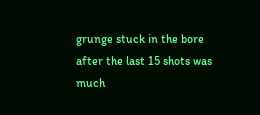grunge stuck in the bore after the last 15 shots was much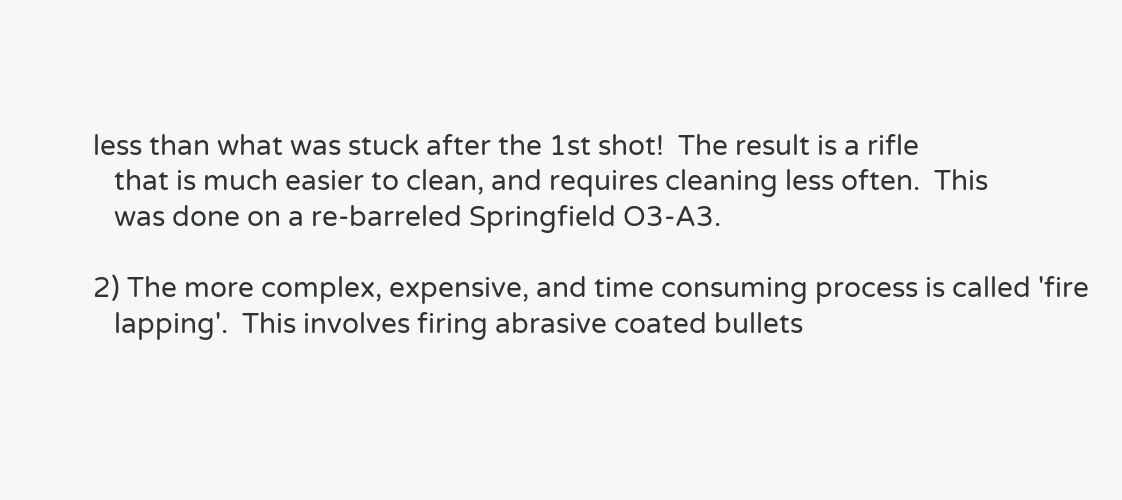less than what was stuck after the 1st shot!  The result is a rifle
   that is much easier to clean, and requires cleaning less often.  This
   was done on a re-barreled Springfield O3-A3.

2) The more complex, expensive, and time consuming process is called 'fire
   lapping'.  This involves firing abrasive coated bullets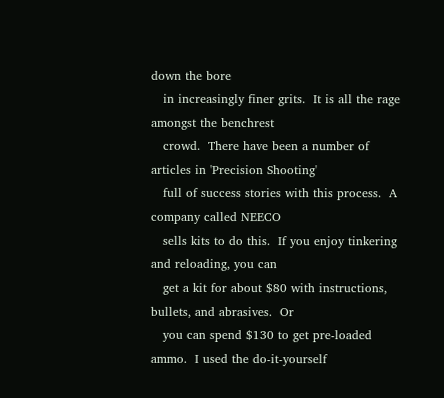down the bore
   in increasingly finer grits.  It is all the rage amongst the benchrest
   crowd.  There have been a number of articles in 'Precision Shooting'
   full of success stories with this process.  A company called NEECO
   sells kits to do this.  If you enjoy tinkering and reloading, you can
   get a kit for about $80 with instructions, bullets, and abrasives.  Or
   you can spend $130 to get pre-loaded ammo.  I used the do-it-yourself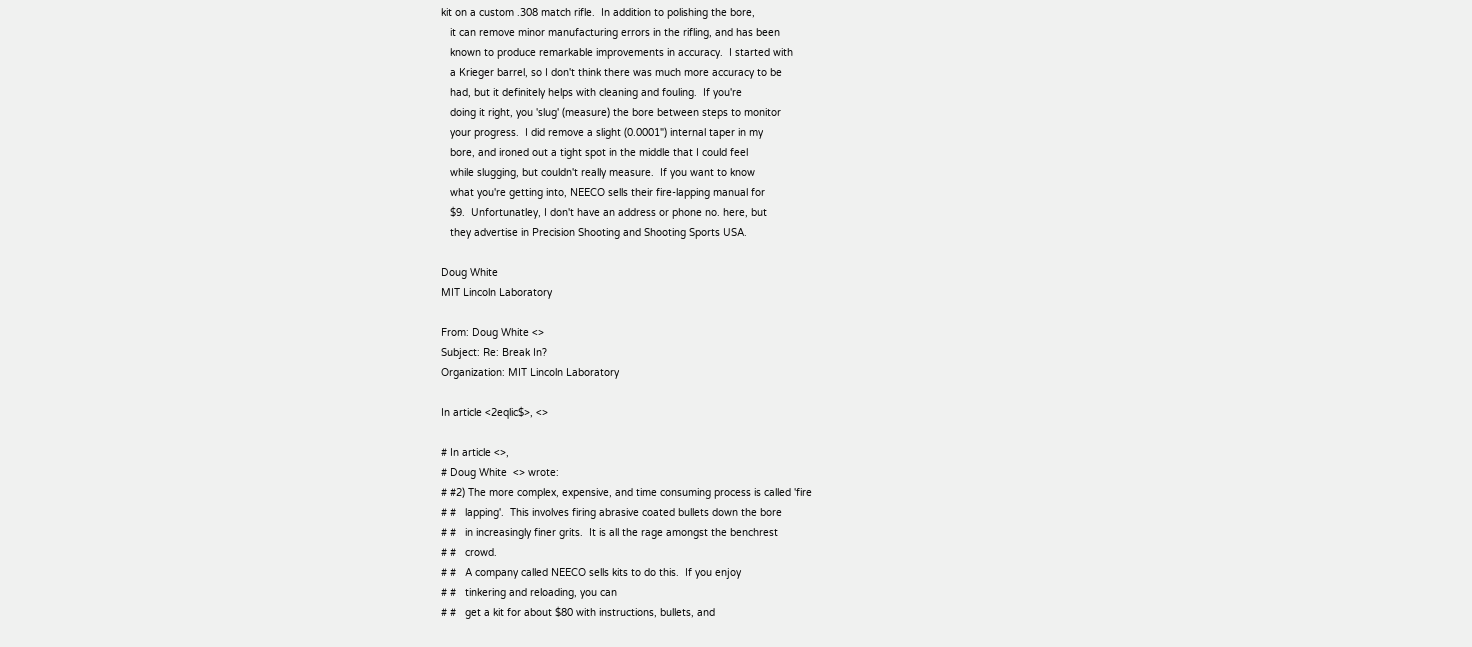kit on a custom .308 match rifle.  In addition to polishing the bore,
   it can remove minor manufacturing errors in the rifling, and has been
   known to produce remarkable improvements in accuracy.  I started with
   a Krieger barrel, so I don't think there was much more accuracy to be
   had, but it definitely helps with cleaning and fouling.  If you're
   doing it right, you 'slug' (measure) the bore between steps to monitor
   your progress.  I did remove a slight (0.0001") internal taper in my
   bore, and ironed out a tight spot in the middle that I could feel
   while slugging, but couldn't really measure.  If you want to know
   what you're getting into, NEECO sells their fire-lapping manual for
   $9.  Unfortunatley, I don't have an address or phone no. here, but
   they advertise in Precision Shooting and Shooting Sports USA.

Doug White
MIT Lincoln Laboratory

From: Doug White <>
Subject: Re: Break In?
Organization: MIT Lincoln Laboratory

In article <2eqlic$>, <>

# In article <>,
# Doug White  <> wrote:
# #2) The more complex, expensive, and time consuming process is called 'fire
# #   lapping'.  This involves firing abrasive coated bullets down the bore
# #   in increasingly finer grits.  It is all the rage amongst the benchrest
# #   crowd.
# #   A company called NEECO sells kits to do this.  If you enjoy
# #   tinkering and reloading, you can
# #   get a kit for about $80 with instructions, bullets, and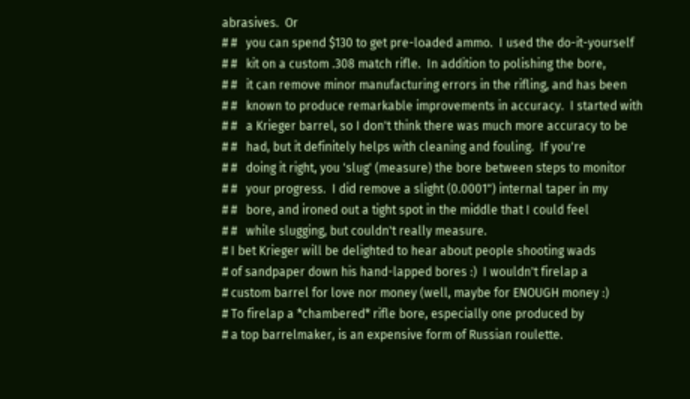abrasives.  Or
# #   you can spend $130 to get pre-loaded ammo.  I used the do-it-yourself
# #   kit on a custom .308 match rifle.  In addition to polishing the bore,
# #   it can remove minor manufacturing errors in the rifling, and has been
# #   known to produce remarkable improvements in accuracy.  I started with
# #   a Krieger barrel, so I don't think there was much more accuracy to be
# #   had, but it definitely helps with cleaning and fouling.  If you're
# #   doing it right, you 'slug' (measure) the bore between steps to monitor
# #   your progress.  I did remove a slight (0.0001") internal taper in my
# #   bore, and ironed out a tight spot in the middle that I could feel
# #   while slugging, but couldn't really measure.
# I bet Krieger will be delighted to hear about people shooting wads
# of sandpaper down his hand-lapped bores :)  I wouldn't firelap a
# custom barrel for love nor money (well, maybe for ENOUGH money :)
# To firelap a *chambered* rifle bore, especially one produced by
# a top barrelmaker, is an expensive form of Russian roulette.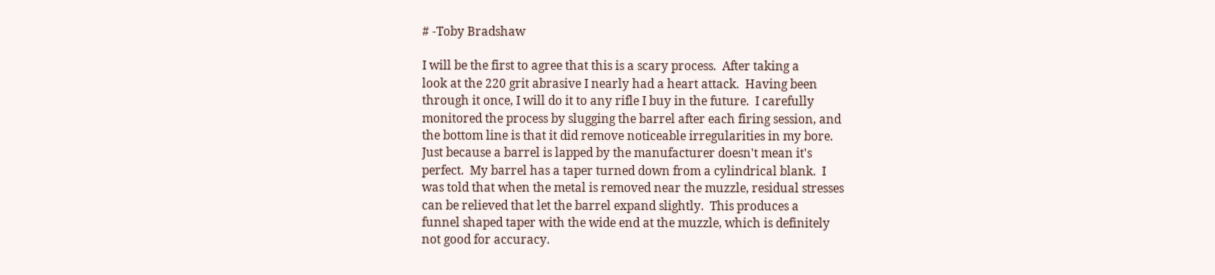# -Toby Bradshaw

I will be the first to agree that this is a scary process.  After taking a
look at the 220 grit abrasive I nearly had a heart attack.  Having been
through it once, I will do it to any rifle I buy in the future.  I carefully
monitored the process by slugging the barrel after each firing session, and
the bottom line is that it did remove noticeable irregularities in my bore.
Just because a barrel is lapped by the manufacturer doesn't mean it's
perfect.  My barrel has a taper turned down from a cylindrical blank.  I
was told that when the metal is removed near the muzzle, residual stresses
can be relieved that let the barrel expand slightly.  This produces a
funnel shaped taper with the wide end at the muzzle, which is definitely
not good for accuracy.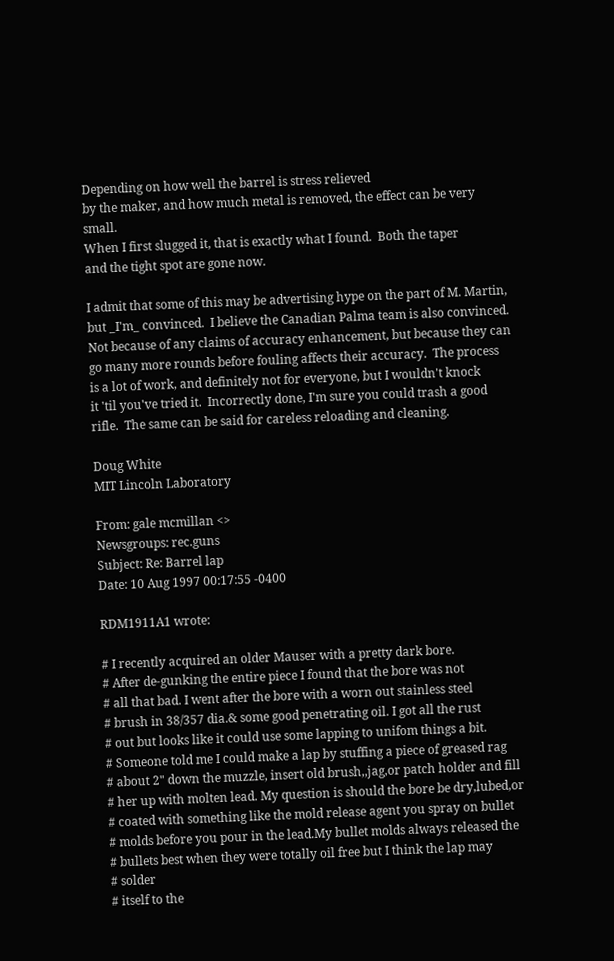Depending on how well the barrel is stress relieved
by the maker, and how much metal is removed, the effect can be very small.
When I first slugged it, that is exactly what I found.  Both the taper
and the tight spot are gone now.

I admit that some of this may be advertising hype on the part of M. Martin,
but _I'm_ convinced.  I believe the Canadian Palma team is also convinced.
Not because of any claims of accuracy enhancement, but because they can
go many more rounds before fouling affects their accuracy.  The process
is a lot of work, and definitely not for everyone, but I wouldn't knock
it 'til you've tried it.  Incorrectly done, I'm sure you could trash a good
rifle.  The same can be said for careless reloading and cleaning.

Doug White
MIT Lincoln Laboratory

From: gale mcmillan <>
Newsgroups: rec.guns
Subject: Re: Barrel lap
Date: 10 Aug 1997 00:17:55 -0400

RDM1911A1 wrote:

# I recently acquired an older Mauser with a pretty dark bore.
# After de-gunking the entire piece I found that the bore was not
# all that bad. I went after the bore with a worn out stainless steel
# brush in 38/357 dia.& some good penetrating oil. I got all the rust
# out but looks like it could use some lapping to unifom things a bit.
# Someone told me I could make a lap by stuffing a piece of greased rag
# about 2" down the muzzle, insert old brush,,jag,or patch holder and fill
# her up with molten lead. My question is should the bore be dry,lubed,or
# coated with something like the mold release agent you spray on bullet
# molds before you pour in the lead.My bullet molds always released the
# bullets best when they were totally oil free but I think the lap may
# solder
# itself to the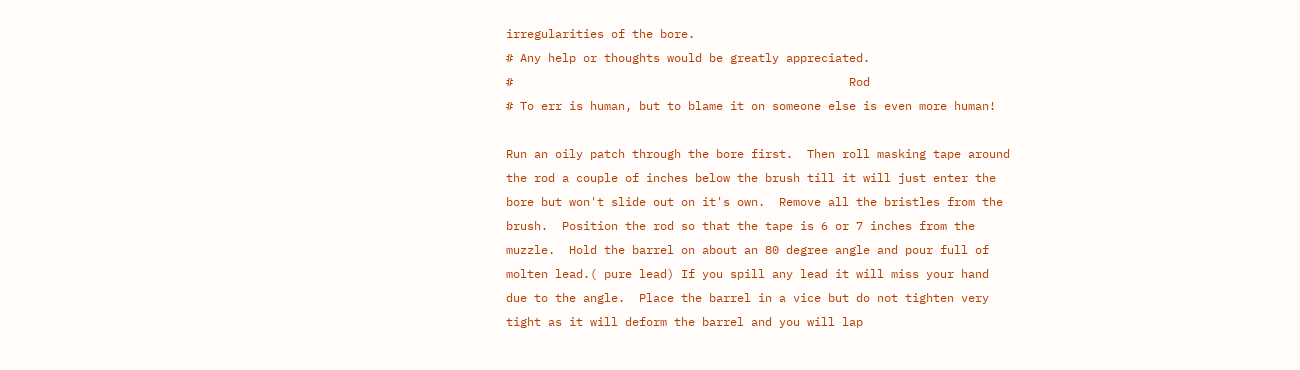irregularities of the bore.
# Any help or thoughts would be greatly appreciated.
#                                                Rod
# To err is human, but to blame it on someone else is even more human!

Run an oily patch through the bore first.  Then roll masking tape around
the rod a couple of inches below the brush till it will just enter the
bore but won't slide out on it's own.  Remove all the bristles from the
brush.  Position the rod so that the tape is 6 or 7 inches from the
muzzle.  Hold the barrel on about an 80 degree angle and pour full of
molten lead.( pure lead) If you spill any lead it will miss your hand
due to the angle.  Place the barrel in a vice but do not tighten very
tight as it will deform the barrel and you will lap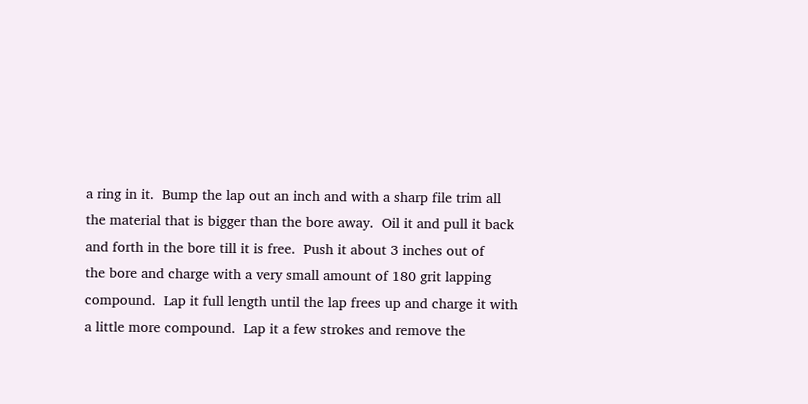a ring in it.  Bump the lap out an inch and with a sharp file trim all
the material that is bigger than the bore away.  Oil it and pull it back
and forth in the bore till it is free.  Push it about 3 inches out of
the bore and charge with a very small amount of 180 grit lapping
compound.  Lap it full length until the lap frees up and charge it with
a little more compound.  Lap it a few strokes and remove the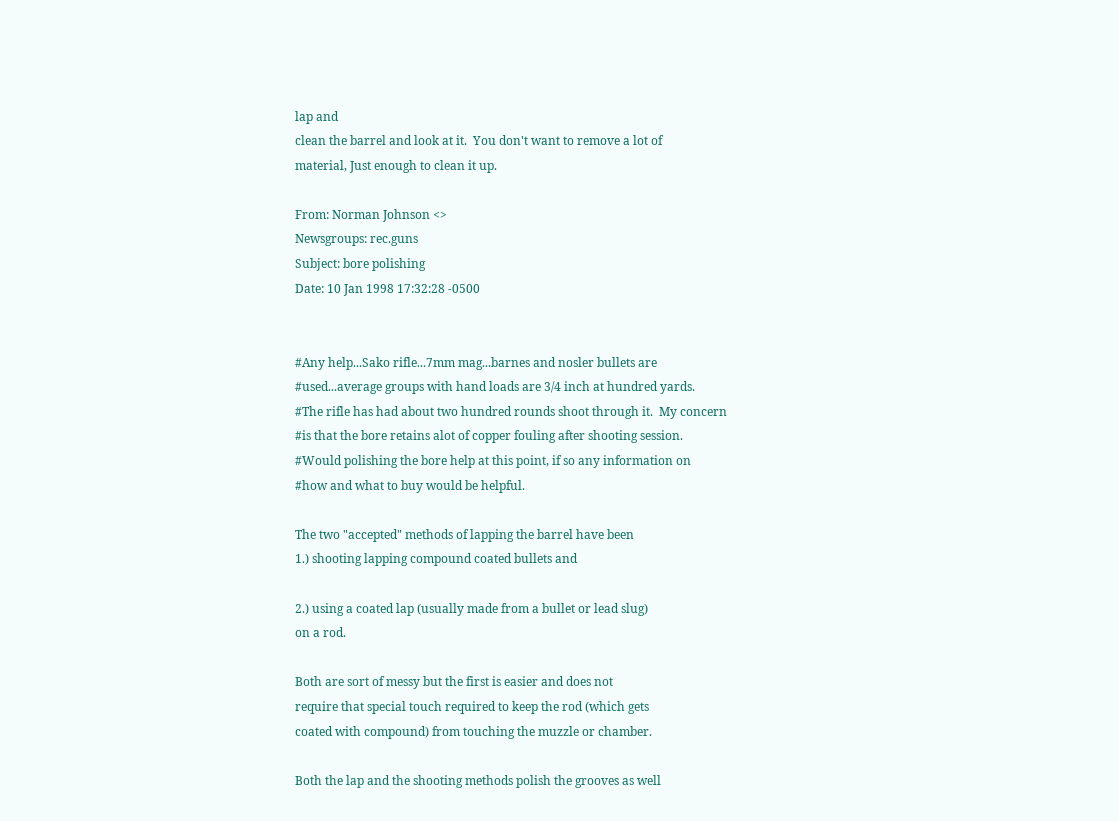lap and
clean the barrel and look at it.  You don't want to remove a lot of
material, Just enough to clean it up.

From: Norman Johnson <>
Newsgroups: rec.guns
Subject: bore polishing
Date: 10 Jan 1998 17:32:28 -0500


#Any help...Sako rifle...7mm mag...barnes and nosler bullets are
#used...average groups with hand loads are 3/4 inch at hundred yards.
#The rifle has had about two hundred rounds shoot through it.  My concern
#is that the bore retains alot of copper fouling after shooting session.
#Would polishing the bore help at this point, if so any information on
#how and what to buy would be helpful.

The two "accepted" methods of lapping the barrel have been
1.) shooting lapping compound coated bullets and

2.) using a coated lap (usually made from a bullet or lead slug)
on a rod.

Both are sort of messy but the first is easier and does not
require that special touch required to keep the rod (which gets
coated with compound) from touching the muzzle or chamber.

Both the lap and the shooting methods polish the grooves as well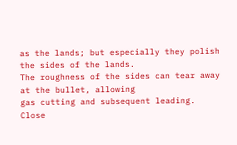as the lands; but especially they polish the sides of the lands.
The roughness of the sides can tear away at the bullet, allowing
gas cutting and subsequent leading.  Close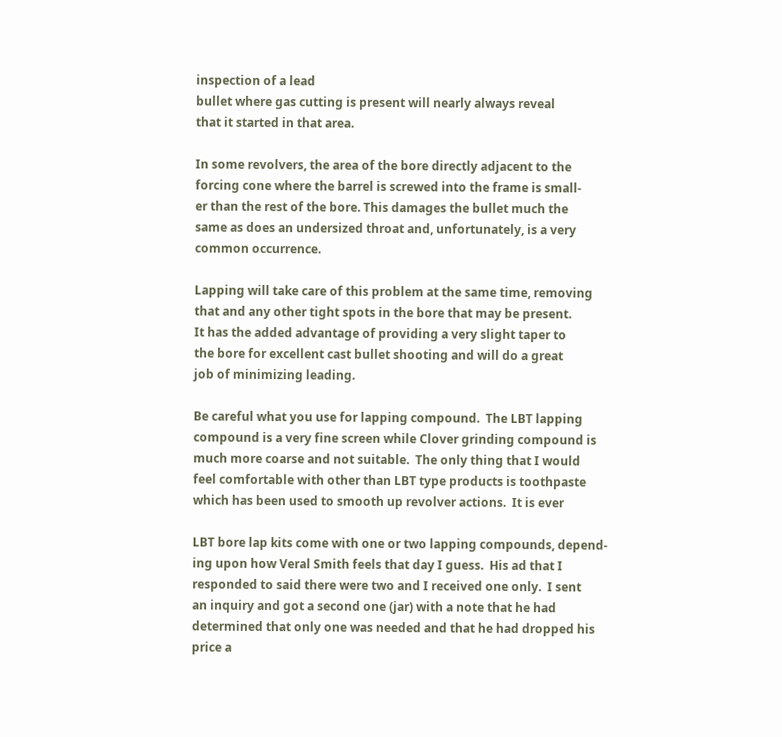inspection of a lead
bullet where gas cutting is present will nearly always reveal
that it started in that area.

In some revolvers, the area of the bore directly adjacent to the
forcing cone where the barrel is screwed into the frame is small-
er than the rest of the bore. This damages the bullet much the
same as does an undersized throat and, unfortunately, is a very
common occurrence.

Lapping will take care of this problem at the same time, removing
that and any other tight spots in the bore that may be present.
It has the added advantage of providing a very slight taper to
the bore for excellent cast bullet shooting and will do a great
job of minimizing leading.

Be careful what you use for lapping compound.  The LBT lapping
compound is a very fine screen while Clover grinding compound is
much more coarse and not suitable.  The only thing that I would
feel comfortable with other than LBT type products is toothpaste
which has been used to smooth up revolver actions.  It is ever

LBT bore lap kits come with one or two lapping compounds, depend-
ing upon how Veral Smith feels that day I guess.  His ad that I
responded to said there were two and I received one only.  I sent
an inquiry and got a second one (jar) with a note that he had
determined that only one was needed and that he had dropped his
price a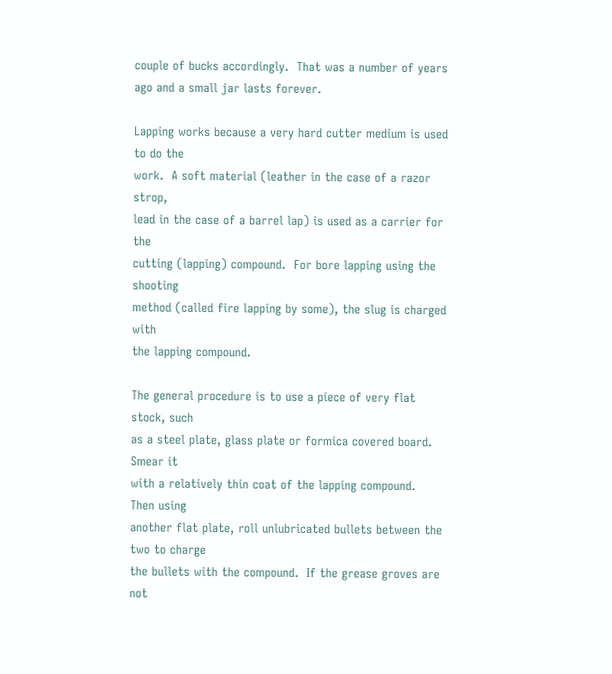couple of bucks accordingly.  That was a number of years
ago and a small jar lasts forever.

Lapping works because a very hard cutter medium is used to do the
work.  A soft material (leather in the case of a razor strop,
lead in the case of a barrel lap) is used as a carrier for the
cutting (lapping) compound.  For bore lapping using the shooting
method (called fire lapping by some), the slug is charged with
the lapping compound.

The general procedure is to use a piece of very flat stock, such
as a steel plate, glass plate or formica covered board.  Smear it
with a relatively thin coat of the lapping compound.  Then using
another flat plate, roll unlubricated bullets between the two to charge
the bullets with the compound.  If the grease groves are not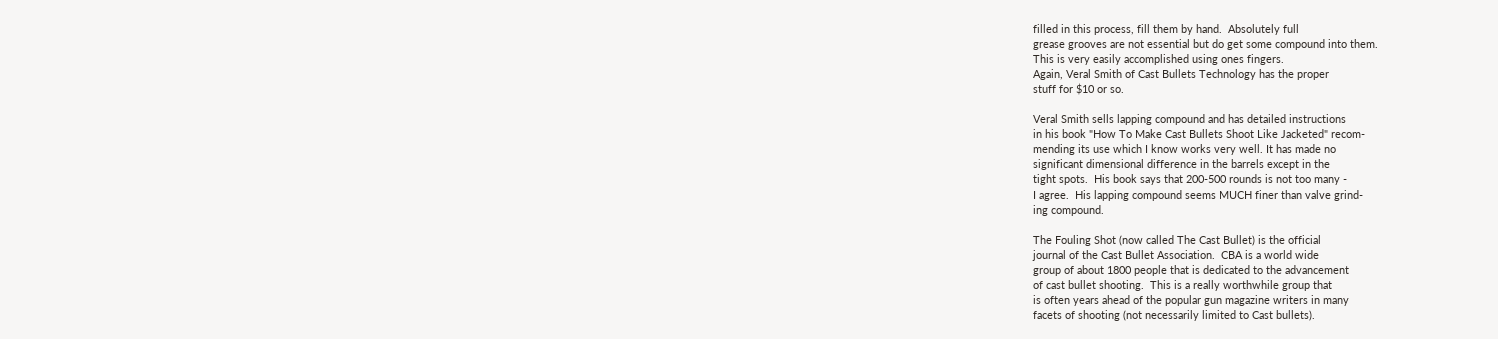filled in this process, fill them by hand.  Absolutely full
grease grooves are not essential but do get some compound into them.
This is very easily accomplished using ones fingers.
Again, Veral Smith of Cast Bullets Technology has the proper
stuff for $10 or so.

Veral Smith sells lapping compound and has detailed instructions
in his book "How To Make Cast Bullets Shoot Like Jacketed" recom-
mending its use which I know works very well. It has made no
significant dimensional difference in the barrels except in the
tight spots.  His book says that 200-500 rounds is not too many -
I agree.  His lapping compound seems MUCH finer than valve grind-
ing compound.

The Fouling Shot (now called The Cast Bullet) is the official
journal of the Cast Bullet Association.  CBA is a world wide
group of about 1800 people that is dedicated to the advancement
of cast bullet shooting.  This is a really worthwhile group that
is often years ahead of the popular gun magazine writers in many
facets of shooting (not necessarily limited to Cast bullets).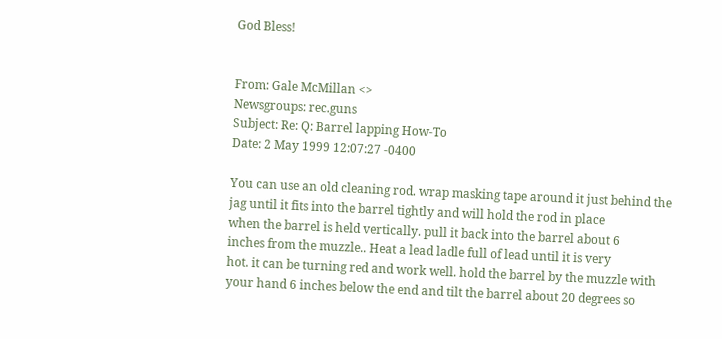God Bless!


From: Gale McMillan <>
Newsgroups: rec.guns
Subject: Re: Q: Barrel lapping How-To
Date: 2 May 1999 12:07:27 -0400

You can use an old cleaning rod. wrap masking tape around it just behind the
jag until it fits into the barrel tightly and will hold the rod in place
when the barrel is held vertically. pull it back into the barrel about 6
inches from the muzzle.. Heat a lead ladle full of lead until it is very
hot. it can be turning red and work well. hold the barrel by the muzzle with
your hand 6 inches below the end and tilt the barrel about 20 degrees so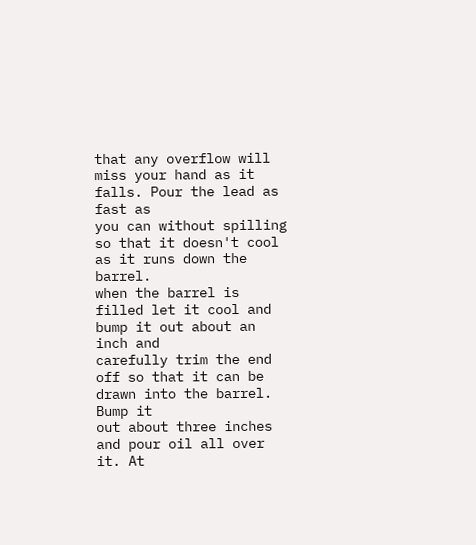that any overflow will miss your hand as it falls. Pour the lead as fast as
you can without spilling so that it doesn't cool as it runs down the barrel.
when the barrel is filled let it cool and bump it out about an inch and
carefully trim the end off so that it can be drawn into the barrel. Bump it
out about three inches and pour oil all over it. At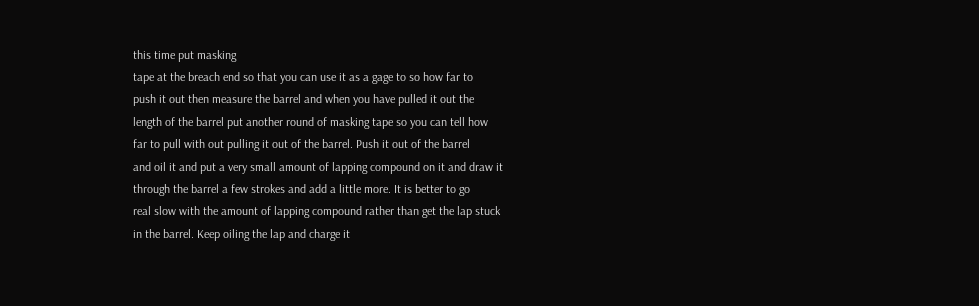this time put masking
tape at the breach end so that you can use it as a gage to so how far to
push it out then measure the barrel and when you have pulled it out the
length of the barrel put another round of masking tape so you can tell how
far to pull with out pulling it out of the barrel. Push it out of the barrel
and oil it and put a very small amount of lapping compound on it and draw it
through the barrel a few strokes and add a little more. It is better to go
real slow with the amount of lapping compound rather than get the lap stuck
in the barrel. Keep oiling the lap and charge it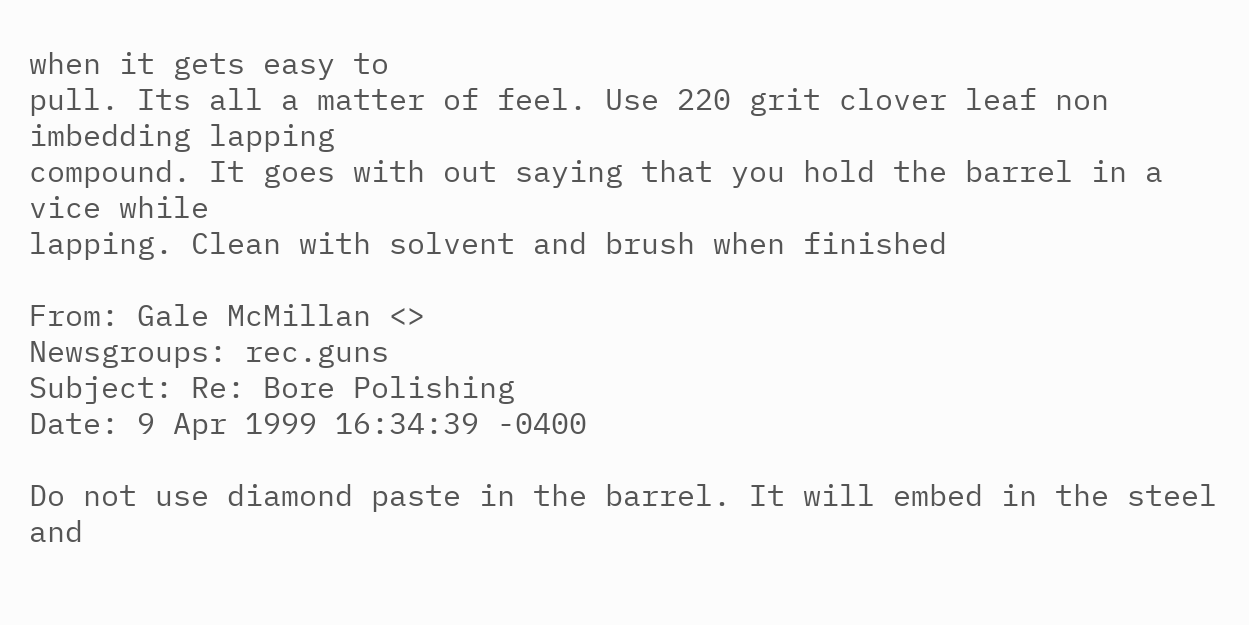when it gets easy to
pull. Its all a matter of feel. Use 220 grit clover leaf non imbedding lapping
compound. It goes with out saying that you hold the barrel in a vice while
lapping. Clean with solvent and brush when finished

From: Gale McMillan <>
Newsgroups: rec.guns
Subject: Re: Bore Polishing
Date: 9 Apr 1999 16:34:39 -0400

Do not use diamond paste in the barrel. It will embed in the steel and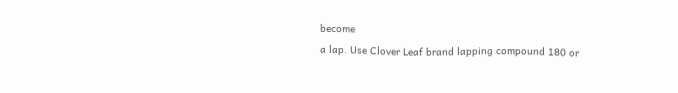become
a lap. Use Clover Leaf brand lapping compound 180 or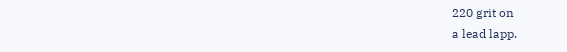220 grit on
a lead lapp.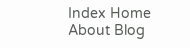Index Home About Blog